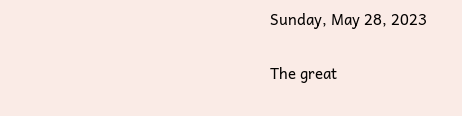Sunday, May 28, 2023

The great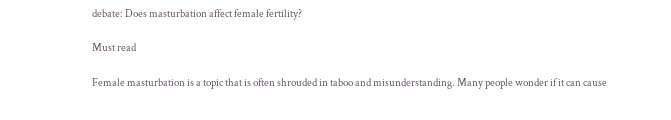debate: Does masturbation affect female fertility?

Must read

Female masturbation is a topic that is often shrouded in taboo and misunderstanding. Many people wonder if it can cause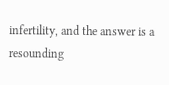infertility, and the answer is a resounding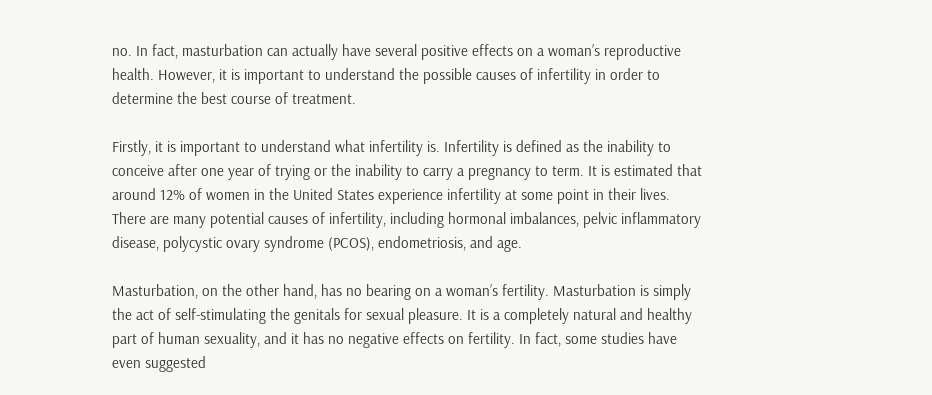no. In fact, masturbation can actually have several positive effects on a woman’s reproductive health. However, it is important to understand the possible causes of infertility in order to determine the best course of treatment.

Firstly, it is important to understand what infertility is. Infertility is defined as the inability to conceive after one year of trying or the inability to carry a pregnancy to term. It is estimated that around 12% of women in the United States experience infertility at some point in their lives. There are many potential causes of infertility, including hormonal imbalances, pelvic inflammatory disease, polycystic ovary syndrome (PCOS), endometriosis, and age.

Masturbation, on the other hand, has no bearing on a woman’s fertility. Masturbation is simply the act of self-stimulating the genitals for sexual pleasure. It is a completely natural and healthy part of human sexuality, and it has no negative effects on fertility. In fact, some studies have even suggested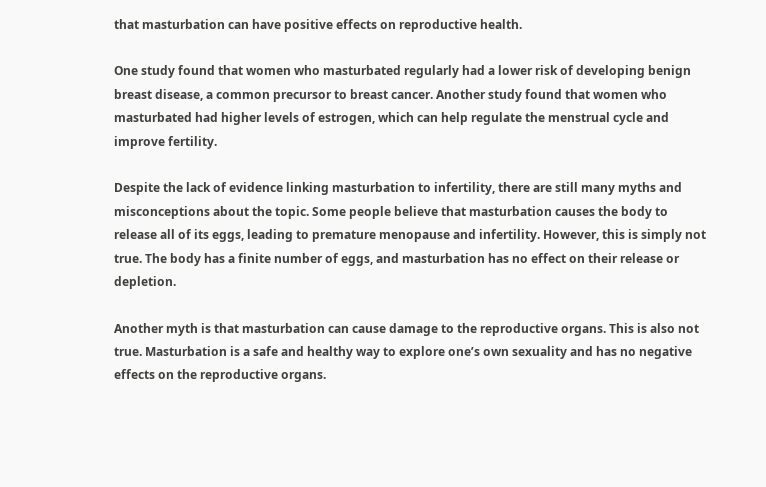that masturbation can have positive effects on reproductive health.

One study found that women who masturbated regularly had a lower risk of developing benign breast disease, a common precursor to breast cancer. Another study found that women who masturbated had higher levels of estrogen, which can help regulate the menstrual cycle and improve fertility.

Despite the lack of evidence linking masturbation to infertility, there are still many myths and misconceptions about the topic. Some people believe that masturbation causes the body to release all of its eggs, leading to premature menopause and infertility. However, this is simply not true. The body has a finite number of eggs, and masturbation has no effect on their release or depletion.

Another myth is that masturbation can cause damage to the reproductive organs. This is also not true. Masturbation is a safe and healthy way to explore one’s own sexuality and has no negative effects on the reproductive organs.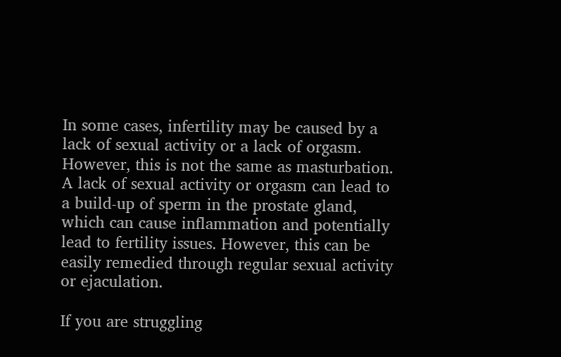In some cases, infertility may be caused by a lack of sexual activity or a lack of orgasm. However, this is not the same as masturbation. A lack of sexual activity or orgasm can lead to a build-up of sperm in the prostate gland, which can cause inflammation and potentially lead to fertility issues. However, this can be easily remedied through regular sexual activity or ejaculation.

If you are struggling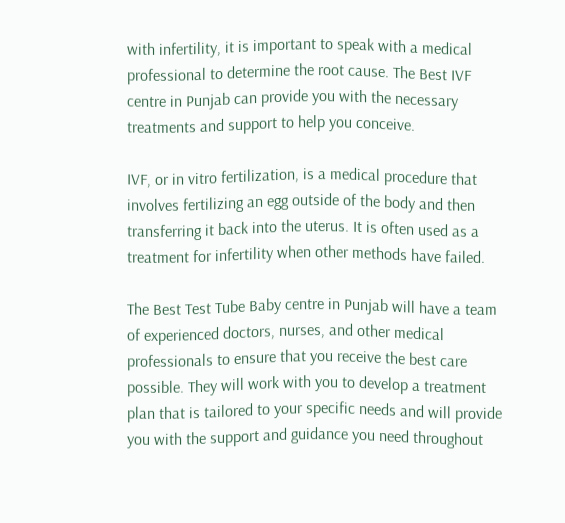with infertility, it is important to speak with a medical professional to determine the root cause. The Best IVF centre in Punjab can provide you with the necessary treatments and support to help you conceive.

IVF, or in vitro fertilization, is a medical procedure that involves fertilizing an egg outside of the body and then transferring it back into the uterus. It is often used as a treatment for infertility when other methods have failed.

The Best Test Tube Baby centre in Punjab will have a team of experienced doctors, nurses, and other medical professionals to ensure that you receive the best care possible. They will work with you to develop a treatment plan that is tailored to your specific needs and will provide you with the support and guidance you need throughout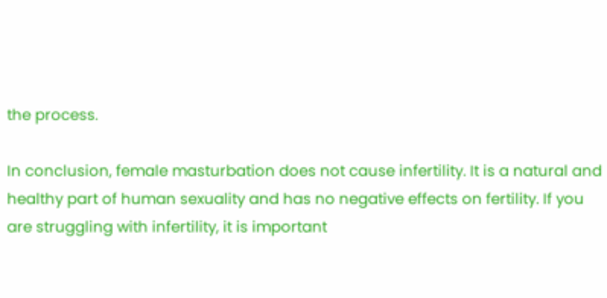the process.

In conclusion, female masturbation does not cause infertility. It is a natural and healthy part of human sexuality and has no negative effects on fertility. If you are struggling with infertility, it is important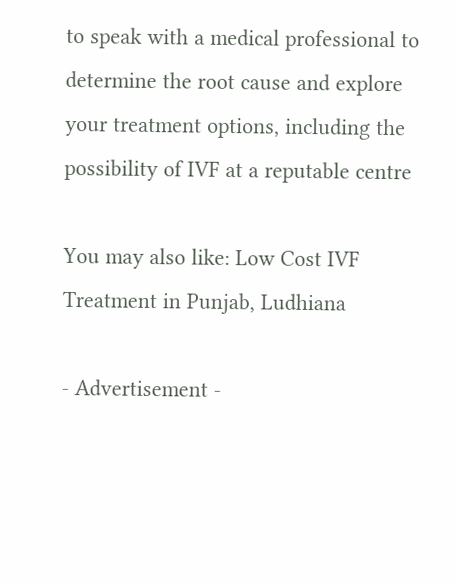to speak with a medical professional to determine the root cause and explore your treatment options, including the possibility of IVF at a reputable centre

You may also like: Low Cost IVF Treatment in Punjab, Ludhiana

- Advertisement -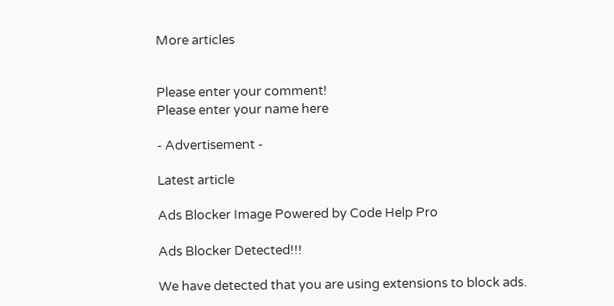More articles


Please enter your comment!
Please enter your name here

- Advertisement -

Latest article

Ads Blocker Image Powered by Code Help Pro

Ads Blocker Detected!!!

We have detected that you are using extensions to block ads.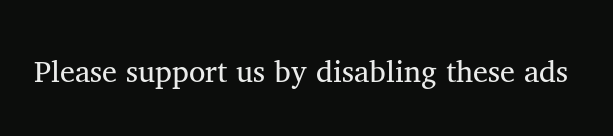Please support us by disabling these ads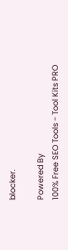blocker.

Powered By
100% Free SEO Tools - Tool Kits PRO